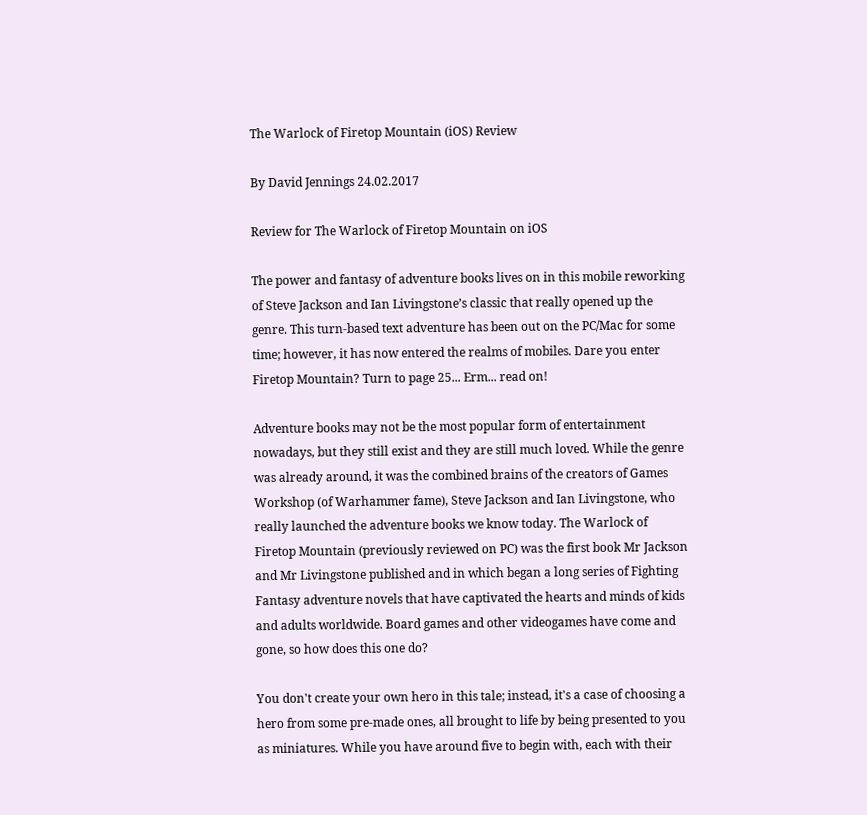The Warlock of Firetop Mountain (iOS) Review

By David Jennings 24.02.2017

Review for The Warlock of Firetop Mountain on iOS

The power and fantasy of adventure books lives on in this mobile reworking of Steve Jackson and Ian Livingstone’s classic that really opened up the genre. This turn-based text adventure has been out on the PC/Mac for some time; however, it has now entered the realms of mobiles. Dare you enter Firetop Mountain? Turn to page 25... Erm... read on!

Adventure books may not be the most popular form of entertainment nowadays, but they still exist and they are still much loved. While the genre was already around, it was the combined brains of the creators of Games Workshop (of Warhammer fame), Steve Jackson and Ian Livingstone, who really launched the adventure books we know today. The Warlock of Firetop Mountain (previously reviewed on PC) was the first book Mr Jackson and Mr Livingstone published and in which began a long series of Fighting Fantasy adventure novels that have captivated the hearts and minds of kids and adults worldwide. Board games and other videogames have come and gone, so how does this one do?

You don't create your own hero in this tale; instead, it's a case of choosing a hero from some pre-made ones, all brought to life by being presented to you as miniatures. While you have around five to begin with, each with their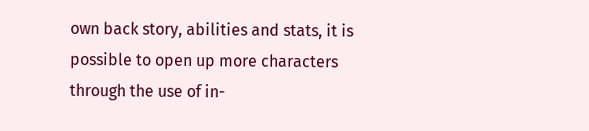own back story, abilities and stats, it is possible to open up more characters through the use of in-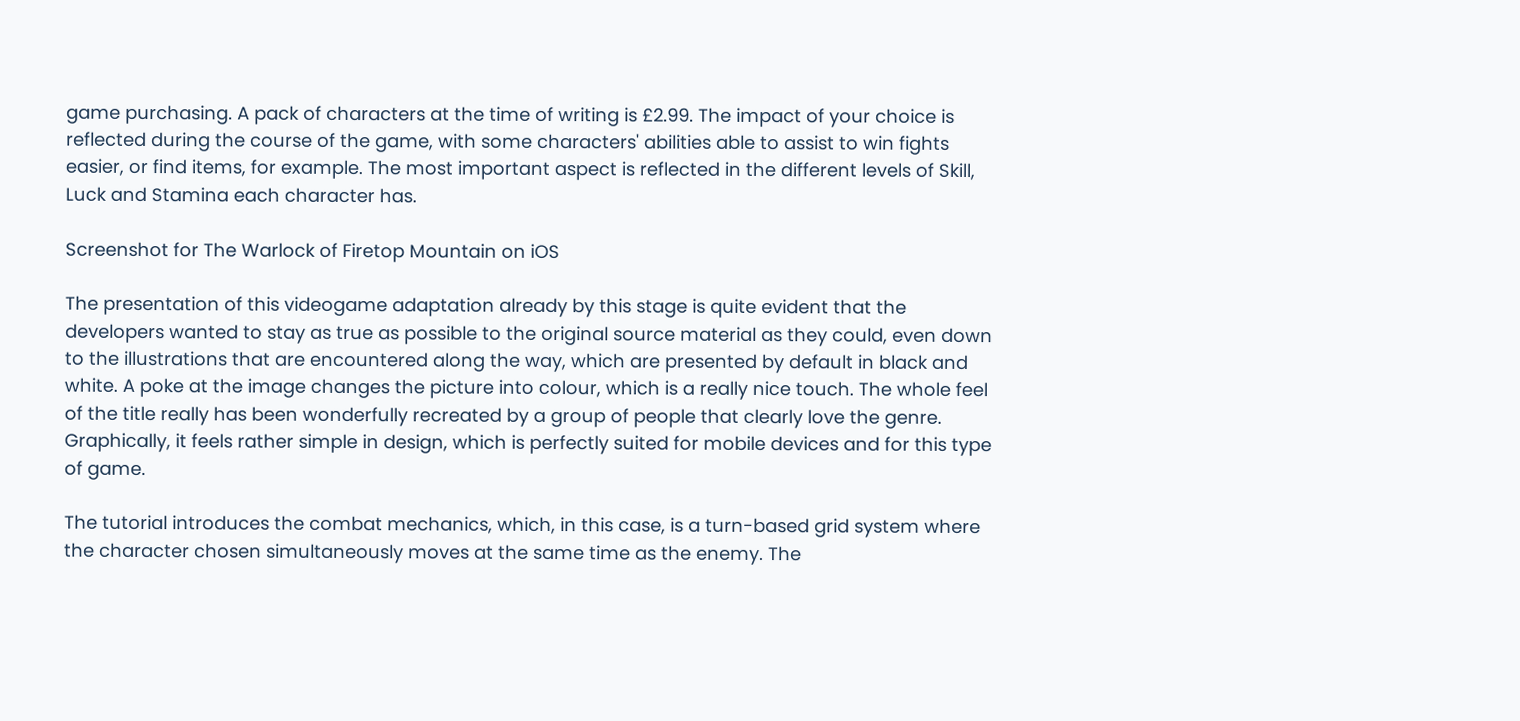game purchasing. A pack of characters at the time of writing is £2.99. The impact of your choice is reflected during the course of the game, with some characters' abilities able to assist to win fights easier, or find items, for example. The most important aspect is reflected in the different levels of Skill, Luck and Stamina each character has.

Screenshot for The Warlock of Firetop Mountain on iOS

The presentation of this videogame adaptation already by this stage is quite evident that the developers wanted to stay as true as possible to the original source material as they could, even down to the illustrations that are encountered along the way, which are presented by default in black and white. A poke at the image changes the picture into colour, which is a really nice touch. The whole feel of the title really has been wonderfully recreated by a group of people that clearly love the genre. Graphically, it feels rather simple in design, which is perfectly suited for mobile devices and for this type of game.

The tutorial introduces the combat mechanics, which, in this case, is a turn-based grid system where the character chosen simultaneously moves at the same time as the enemy. The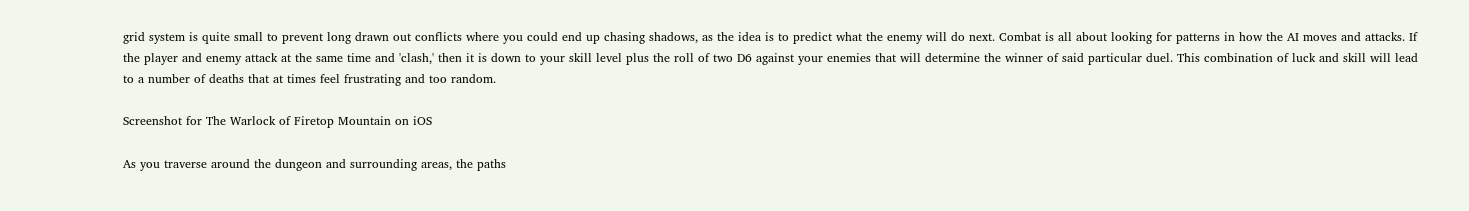grid system is quite small to prevent long drawn out conflicts where you could end up chasing shadows, as the idea is to predict what the enemy will do next. Combat is all about looking for patterns in how the AI moves and attacks. If the player and enemy attack at the same time and 'clash,' then it is down to your skill level plus the roll of two D6 against your enemies that will determine the winner of said particular duel. This combination of luck and skill will lead to a number of deaths that at times feel frustrating and too random.

Screenshot for The Warlock of Firetop Mountain on iOS

As you traverse around the dungeon and surrounding areas, the paths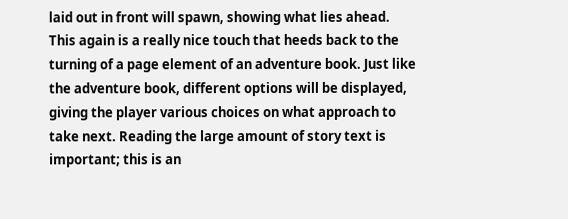laid out in front will spawn, showing what lies ahead. This again is a really nice touch that heeds back to the turning of a page element of an adventure book. Just like the adventure book, different options will be displayed, giving the player various choices on what approach to take next. Reading the large amount of story text is important; this is an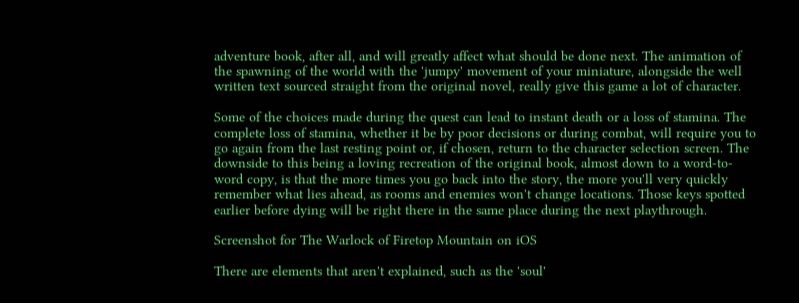adventure book, after all, and will greatly affect what should be done next. The animation of the spawning of the world with the 'jumpy' movement of your miniature, alongside the well written text sourced straight from the original novel, really give this game a lot of character.

Some of the choices made during the quest can lead to instant death or a loss of stamina. The complete loss of stamina, whether it be by poor decisions or during combat, will require you to go again from the last resting point or, if chosen, return to the character selection screen. The downside to this being a loving recreation of the original book, almost down to a word-to-word copy, is that the more times you go back into the story, the more you'll very quickly remember what lies ahead, as rooms and enemies won't change locations. Those keys spotted earlier before dying will be right there in the same place during the next playthrough.

Screenshot for The Warlock of Firetop Mountain on iOS

There are elements that aren't explained, such as the 'soul'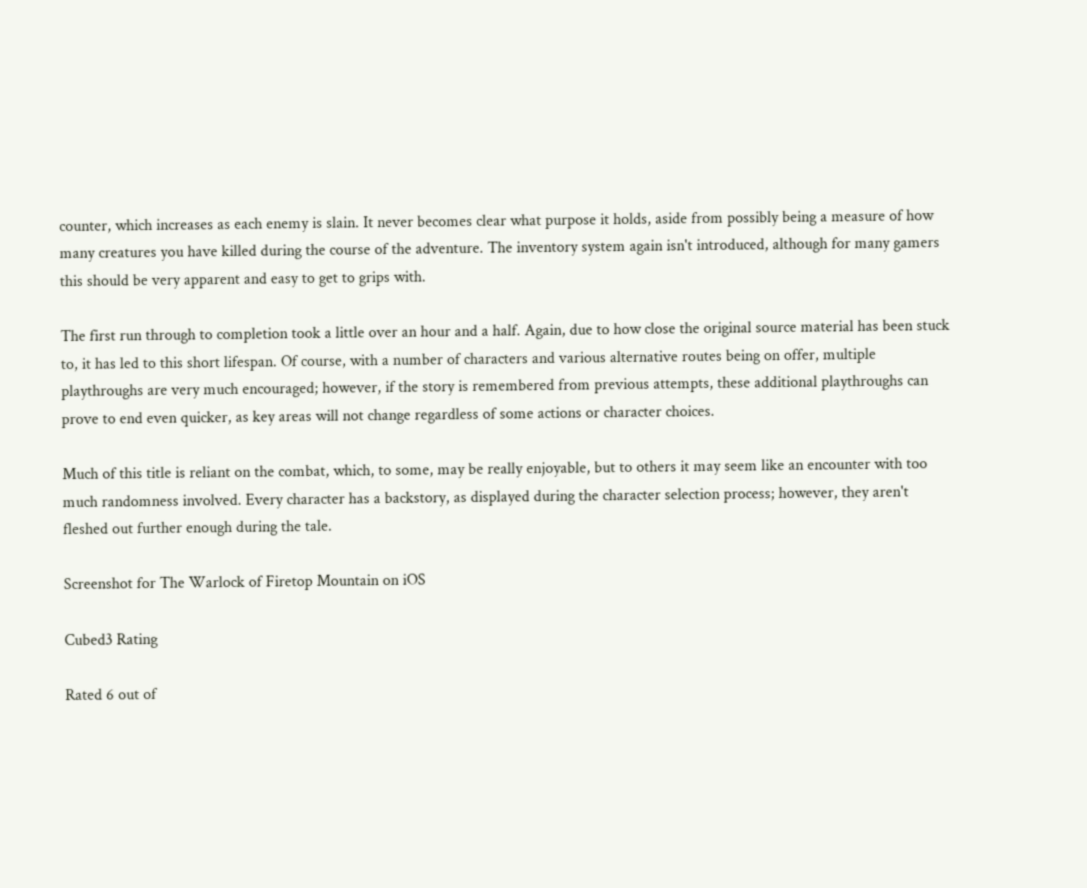counter, which increases as each enemy is slain. It never becomes clear what purpose it holds, aside from possibly being a measure of how many creatures you have killed during the course of the adventure. The inventory system again isn't introduced, although for many gamers this should be very apparent and easy to get to grips with.

The first run through to completion took a little over an hour and a half. Again, due to how close the original source material has been stuck to, it has led to this short lifespan. Of course, with a number of characters and various alternative routes being on offer, multiple playthroughs are very much encouraged; however, if the story is remembered from previous attempts, these additional playthroughs can prove to end even quicker, as key areas will not change regardless of some actions or character choices.

Much of this title is reliant on the combat, which, to some, may be really enjoyable, but to others it may seem like an encounter with too much randomness involved. Every character has a backstory, as displayed during the character selection process; however, they aren't fleshed out further enough during the tale.

Screenshot for The Warlock of Firetop Mountain on iOS

Cubed3 Rating

Rated 6 out of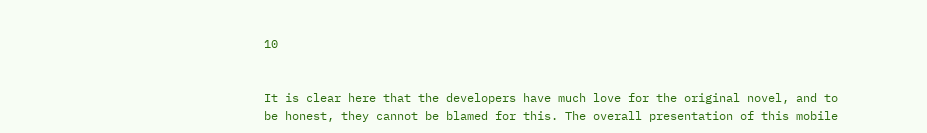10


It is clear here that the developers have much love for the original novel, and to be honest, they cannot be blamed for this. The overall presentation of this mobile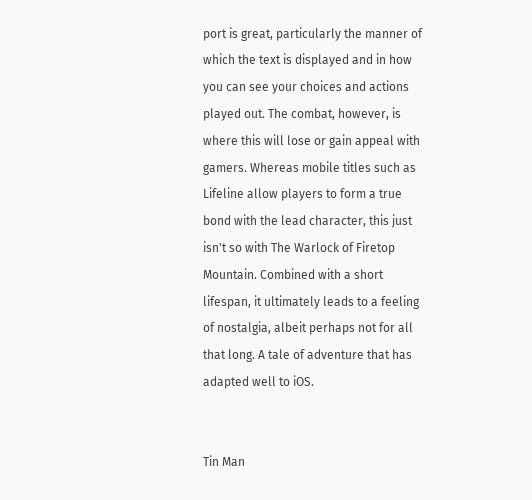port is great, particularly the manner of which the text is displayed and in how you can see your choices and actions played out. The combat, however, is where this will lose or gain appeal with gamers. Whereas mobile titles such as Lifeline allow players to form a true bond with the lead character, this just isn't so with The Warlock of Firetop Mountain. Combined with a short lifespan, it ultimately leads to a feeling of nostalgia, albeit perhaps not for all that long. A tale of adventure that has adapted well to iOS.


Tin Man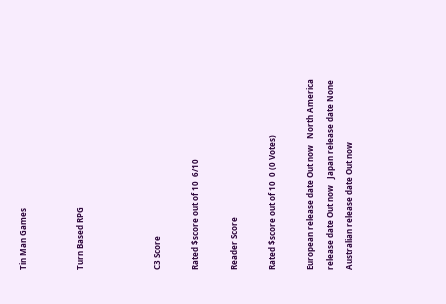Tin Man Games


Turn Based RPG



C3 Score

Rated $score out of 10  6/10

Reader Score

Rated $score out of 10  0 (0 Votes)

European release date Out now   North America release date Out now   Japan release date None   Australian release date Out now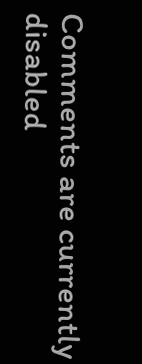Comments are currently disabled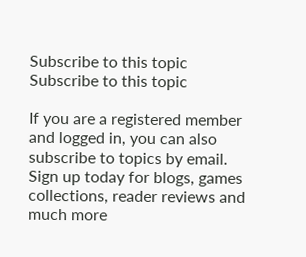Subscribe to this topic Subscribe to this topic

If you are a registered member and logged in, you can also subscribe to topics by email.
Sign up today for blogs, games collections, reader reviews and much more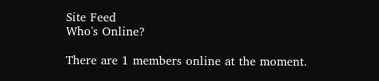Site Feed
Who's Online?

There are 1 members online at the moment.